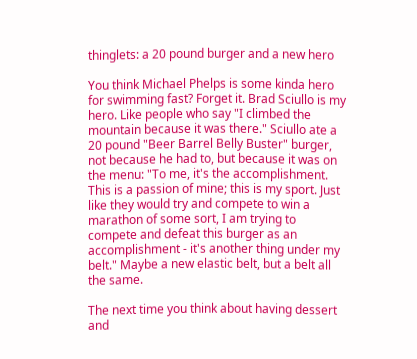thinglets: a 20 pound burger and a new hero

You think Michael Phelps is some kinda hero for swimming fast? Forget it. Brad Sciullo is my hero. Like people who say "I climbed the mountain because it was there." Sciullo ate a 20 pound "Beer Barrel Belly Buster" burger, not because he had to, but because it was on the menu: "To me, it's the accomplishment. This is a passion of mine; this is my sport. Just like they would try and compete to win a marathon of some sort, I am trying to compete and defeat this burger as an accomplishment - it's another thing under my belt." Maybe a new elastic belt, but a belt all the same.

The next time you think about having dessert and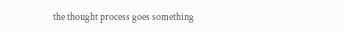the thought process goes something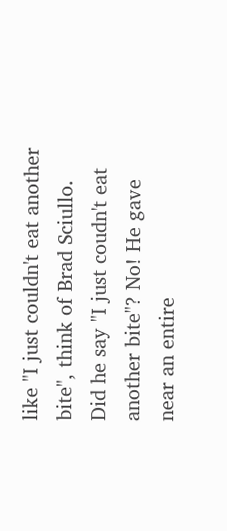like "I just couldn't eat another bite", think of Brad Sciullo. Did he say "I just coudn't eat another bite"? No! He gave near an entire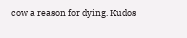cow a reason for dying. Kudos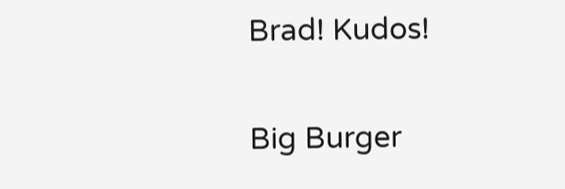Brad! Kudos!

Big Burger